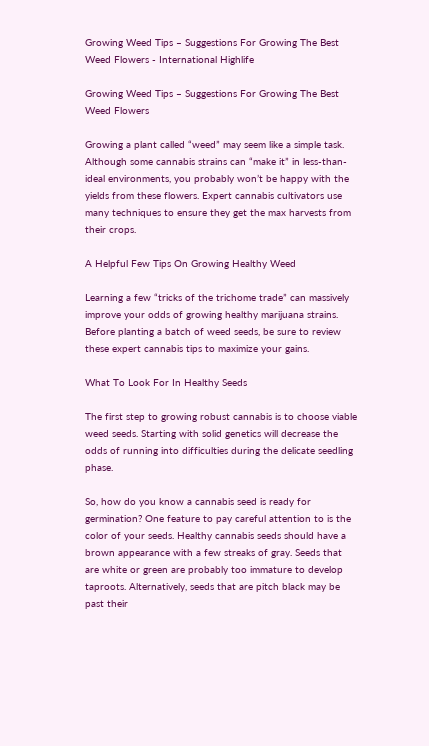Growing Weed Tips – Suggestions For Growing The Best Weed Flowers - International Highlife

Growing Weed Tips – Suggestions For Growing The Best Weed Flowers

Growing a plant called “weed” may seem like a simple task. Although some cannabis strains can “make it” in less-than-ideal environments, you probably won’t be happy with the yields from these flowers. Expert cannabis cultivators use many techniques to ensure they get the max harvests from their crops.

A Helpful Few Tips On Growing Healthy Weed

Learning a few “tricks of the trichome trade” can massively improve your odds of growing healthy marijuana strains. Before planting a batch of weed seeds, be sure to review these expert cannabis tips to maximize your gains.

What To Look For In Healthy Seeds

The first step to growing robust cannabis is to choose viable weed seeds. Starting with solid genetics will decrease the odds of running into difficulties during the delicate seedling phase.

So, how do you know a cannabis seed is ready for germination? One feature to pay careful attention to is the color of your seeds. Healthy cannabis seeds should have a brown appearance with a few streaks of gray. Seeds that are white or green are probably too immature to develop taproots. Alternatively, seeds that are pitch black may be past their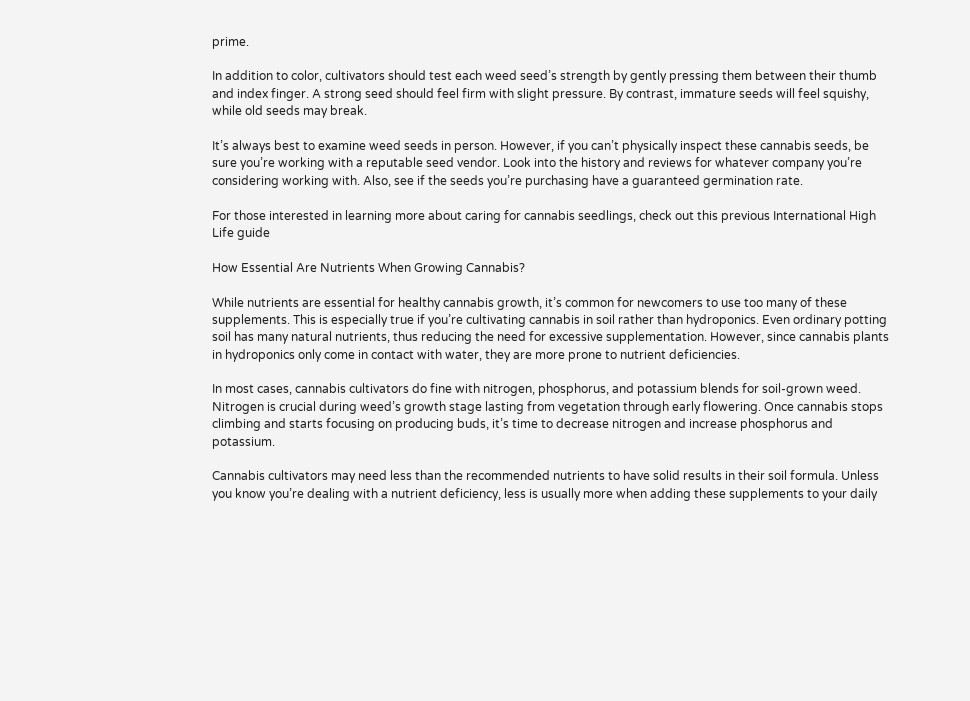prime.

In addition to color, cultivators should test each weed seed’s strength by gently pressing them between their thumb and index finger. A strong seed should feel firm with slight pressure. By contrast, immature seeds will feel squishy, while old seeds may break.

It’s always best to examine weed seeds in person. However, if you can’t physically inspect these cannabis seeds, be sure you’re working with a reputable seed vendor. Look into the history and reviews for whatever company you’re considering working with. Also, see if the seeds you’re purchasing have a guaranteed germination rate.

For those interested in learning more about caring for cannabis seedlings, check out this previous International High Life guide

How Essential Are Nutrients When Growing Cannabis?

While nutrients are essential for healthy cannabis growth, it’s common for newcomers to use too many of these supplements. This is especially true if you’re cultivating cannabis in soil rather than hydroponics. Even ordinary potting soil has many natural nutrients, thus reducing the need for excessive supplementation. However, since cannabis plants in hydroponics only come in contact with water, they are more prone to nutrient deficiencies.

In most cases, cannabis cultivators do fine with nitrogen, phosphorus, and potassium blends for soil-grown weed. Nitrogen is crucial during weed’s growth stage lasting from vegetation through early flowering. Once cannabis stops climbing and starts focusing on producing buds, it’s time to decrease nitrogen and increase phosphorus and potassium.

Cannabis cultivators may need less than the recommended nutrients to have solid results in their soil formula. Unless you know you’re dealing with a nutrient deficiency, less is usually more when adding these supplements to your daily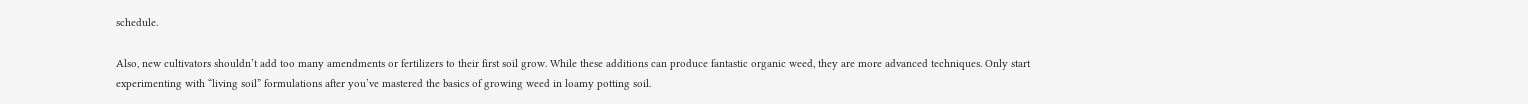schedule.

Also, new cultivators shouldn’t add too many amendments or fertilizers to their first soil grow. While these additions can produce fantastic organic weed, they are more advanced techniques. Only start experimenting with “living soil” formulations after you’ve mastered the basics of growing weed in loamy potting soil.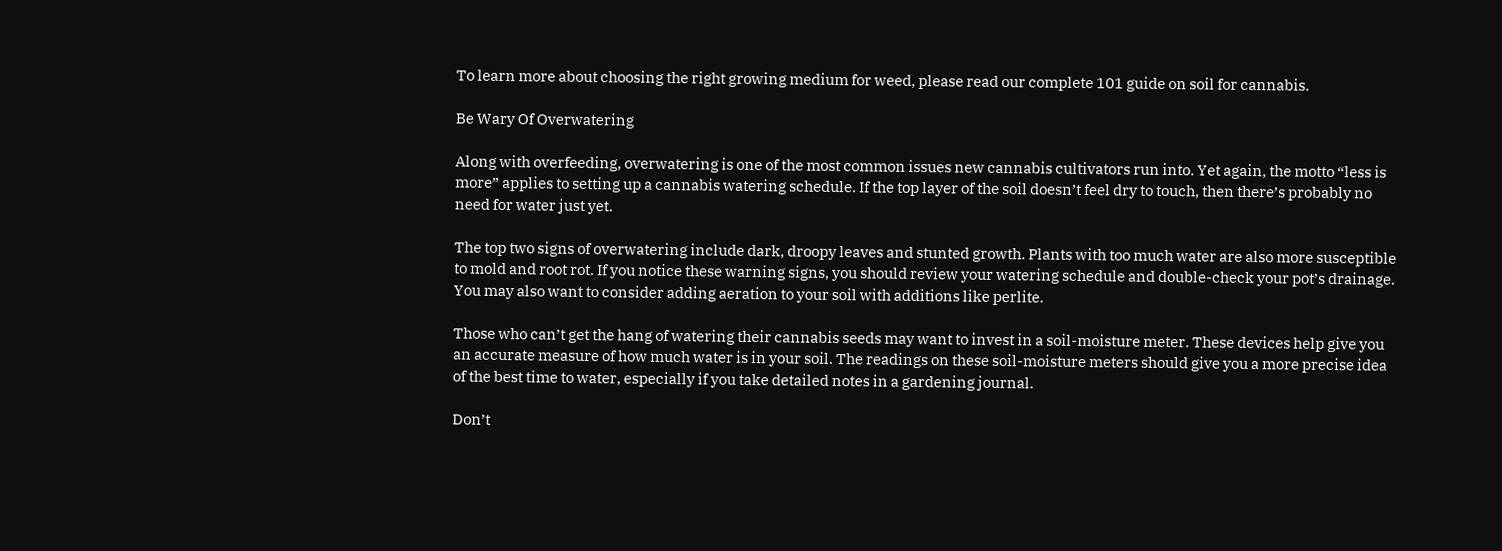To learn more about choosing the right growing medium for weed, please read our complete 101 guide on soil for cannabis.

Be Wary Of Overwatering

Along with overfeeding, overwatering is one of the most common issues new cannabis cultivators run into. Yet again, the motto “less is more” applies to setting up a cannabis watering schedule. If the top layer of the soil doesn’t feel dry to touch, then there’s probably no need for water just yet.

The top two signs of overwatering include dark, droopy leaves and stunted growth. Plants with too much water are also more susceptible to mold and root rot. If you notice these warning signs, you should review your watering schedule and double-check your pot’s drainage. You may also want to consider adding aeration to your soil with additions like perlite.

Those who can’t get the hang of watering their cannabis seeds may want to invest in a soil-moisture meter. These devices help give you an accurate measure of how much water is in your soil. The readings on these soil-moisture meters should give you a more precise idea of the best time to water, especially if you take detailed notes in a gardening journal.

Don’t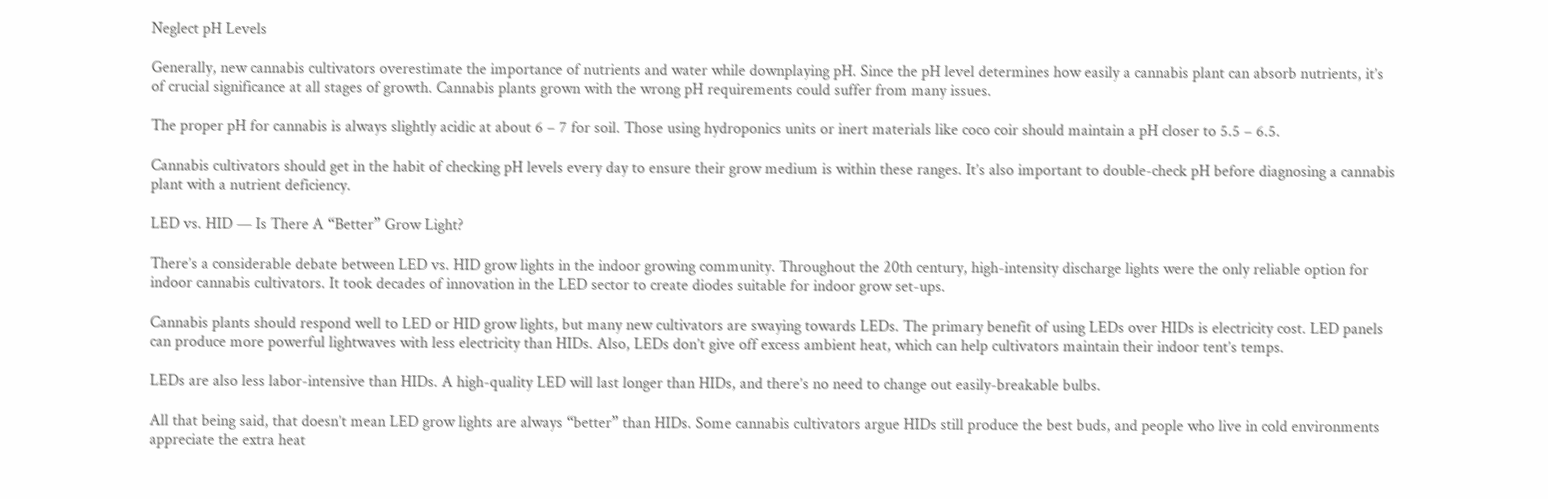Neglect pH Levels

Generally, new cannabis cultivators overestimate the importance of nutrients and water while downplaying pH. Since the pH level determines how easily a cannabis plant can absorb nutrients, it’s of crucial significance at all stages of growth. Cannabis plants grown with the wrong pH requirements could suffer from many issues.

The proper pH for cannabis is always slightly acidic at about 6 – 7 for soil. Those using hydroponics units or inert materials like coco coir should maintain a pH closer to 5.5 – 6.5.

Cannabis cultivators should get in the habit of checking pH levels every day to ensure their grow medium is within these ranges. It’s also important to double-check pH before diagnosing a cannabis plant with a nutrient deficiency.

LED vs. HID — Is There A “Better” Grow Light?

There’s a considerable debate between LED vs. HID grow lights in the indoor growing community. Throughout the 20th century, high-intensity discharge lights were the only reliable option for indoor cannabis cultivators. It took decades of innovation in the LED sector to create diodes suitable for indoor grow set-ups.

Cannabis plants should respond well to LED or HID grow lights, but many new cultivators are swaying towards LEDs. The primary benefit of using LEDs over HIDs is electricity cost. LED panels can produce more powerful lightwaves with less electricity than HIDs. Also, LEDs don’t give off excess ambient heat, which can help cultivators maintain their indoor tent’s temps.

LEDs are also less labor-intensive than HIDs. A high-quality LED will last longer than HIDs, and there’s no need to change out easily-breakable bulbs.

All that being said, that doesn’t mean LED grow lights are always “better” than HIDs. Some cannabis cultivators argue HIDs still produce the best buds, and people who live in cold environments appreciate the extra heat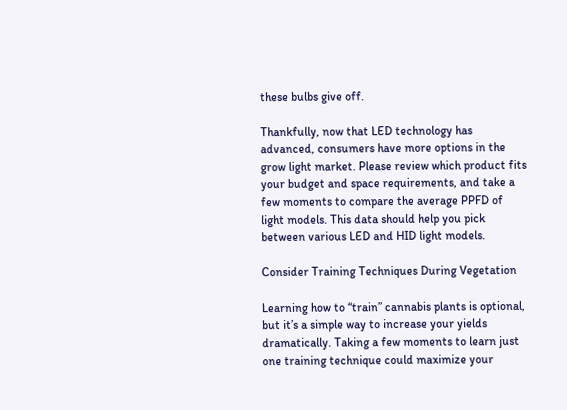these bulbs give off.

Thankfully, now that LED technology has advanced, consumers have more options in the grow light market. Please review which product fits your budget and space requirements, and take a few moments to compare the average PPFD of light models. This data should help you pick between various LED and HID light models.

Consider Training Techniques During Vegetation

Learning how to “train” cannabis plants is optional, but it’s a simple way to increase your yields dramatically. Taking a few moments to learn just one training technique could maximize your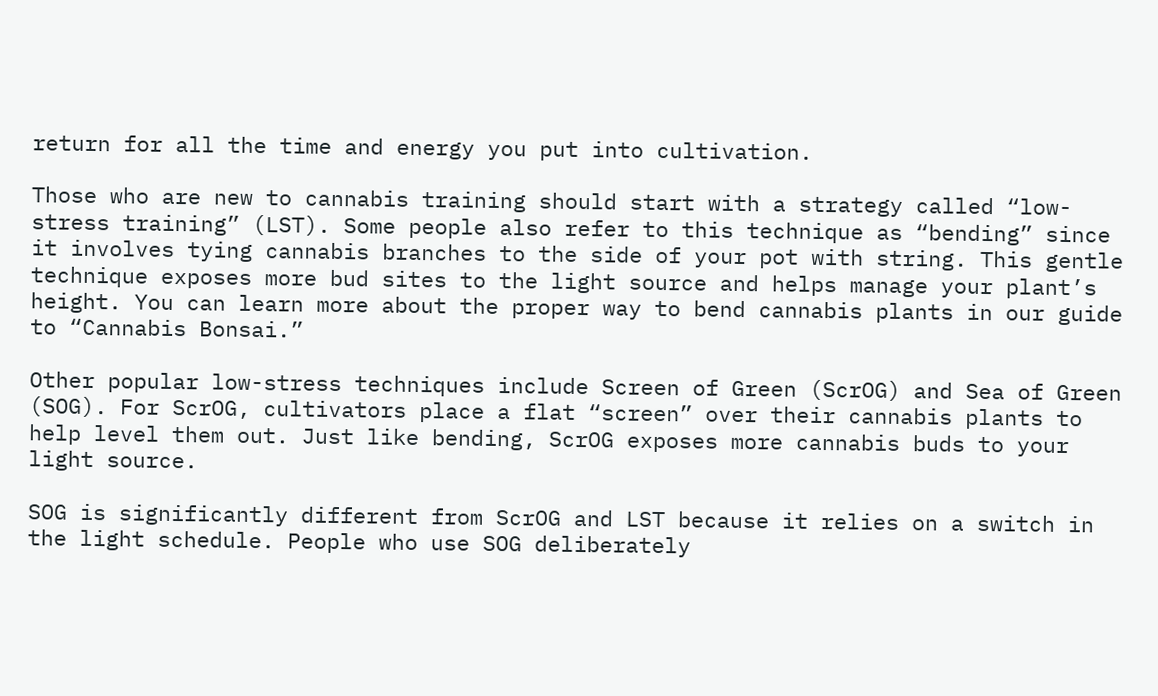return for all the time and energy you put into cultivation.

Those who are new to cannabis training should start with a strategy called “low-stress training” (LST). Some people also refer to this technique as “bending” since it involves tying cannabis branches to the side of your pot with string. This gentle technique exposes more bud sites to the light source and helps manage your plant’s height. You can learn more about the proper way to bend cannabis plants in our guide to “Cannabis Bonsai.”

Other popular low-stress techniques include Screen of Green (ScrOG) and Sea of Green (SOG). For ScrOG, cultivators place a flat “screen” over their cannabis plants to help level them out. Just like bending, ScrOG exposes more cannabis buds to your light source.

SOG is significantly different from ScrOG and LST because it relies on a switch in the light schedule. People who use SOG deliberately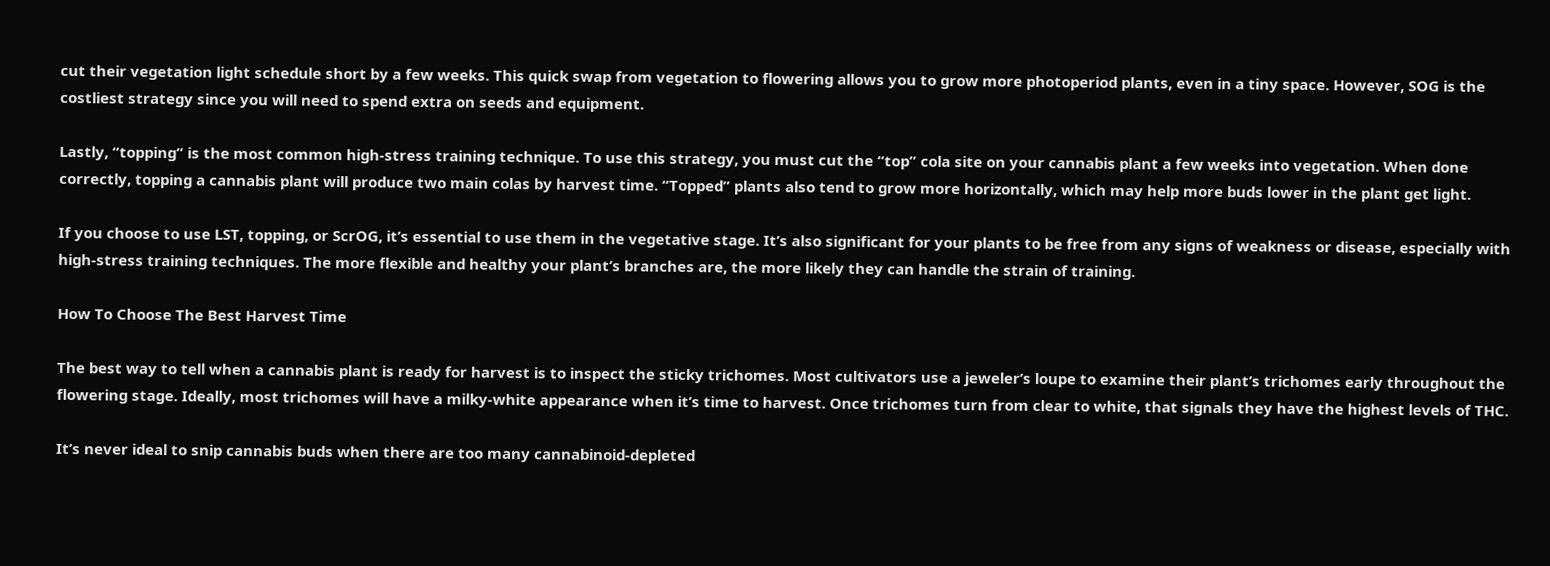cut their vegetation light schedule short by a few weeks. This quick swap from vegetation to flowering allows you to grow more photoperiod plants, even in a tiny space. However, SOG is the costliest strategy since you will need to spend extra on seeds and equipment.

Lastly, “topping” is the most common high-stress training technique. To use this strategy, you must cut the “top” cola site on your cannabis plant a few weeks into vegetation. When done correctly, topping a cannabis plant will produce two main colas by harvest time. “Topped” plants also tend to grow more horizontally, which may help more buds lower in the plant get light.

If you choose to use LST, topping, or ScrOG, it’s essential to use them in the vegetative stage. It’s also significant for your plants to be free from any signs of weakness or disease, especially with high-stress training techniques. The more flexible and healthy your plant’s branches are, the more likely they can handle the strain of training.

How To Choose The Best Harvest Time

The best way to tell when a cannabis plant is ready for harvest is to inspect the sticky trichomes. Most cultivators use a jeweler’s loupe to examine their plant’s trichomes early throughout the flowering stage. Ideally, most trichomes will have a milky-white appearance when it’s time to harvest. Once trichomes turn from clear to white, that signals they have the highest levels of THC.

It’s never ideal to snip cannabis buds when there are too many cannabinoid-depleted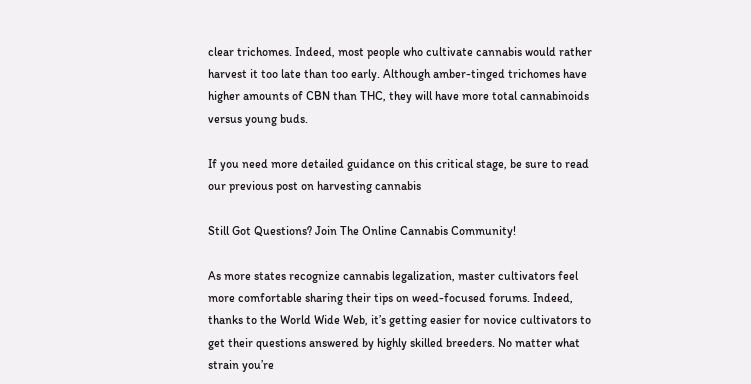clear trichomes. Indeed, most people who cultivate cannabis would rather harvest it too late than too early. Although amber-tinged trichomes have higher amounts of CBN than THC, they will have more total cannabinoids versus young buds.

If you need more detailed guidance on this critical stage, be sure to read our previous post on harvesting cannabis

Still Got Questions? Join The Online Cannabis Community!

As more states recognize cannabis legalization, master cultivators feel more comfortable sharing their tips on weed-focused forums. Indeed, thanks to the World Wide Web, it’s getting easier for novice cultivators to get their questions answered by highly skilled breeders. No matter what strain you’re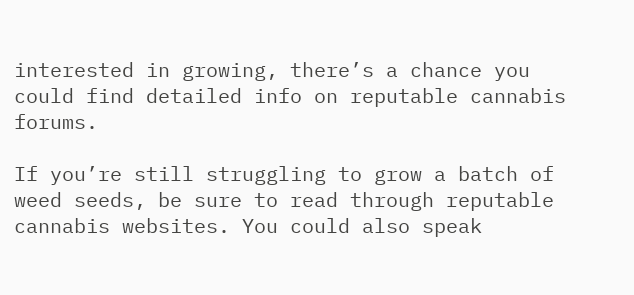interested in growing, there’s a chance you could find detailed info on reputable cannabis forums.

If you’re still struggling to grow a batch of weed seeds, be sure to read through reputable cannabis websites. You could also speak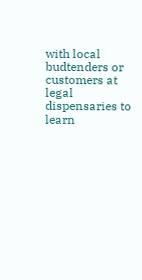with local budtenders or customers at legal dispensaries to learn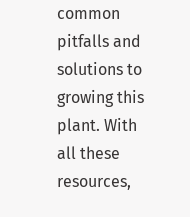common pitfalls and solutions to growing this plant. With all these resources,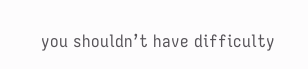you shouldn’t have difficulty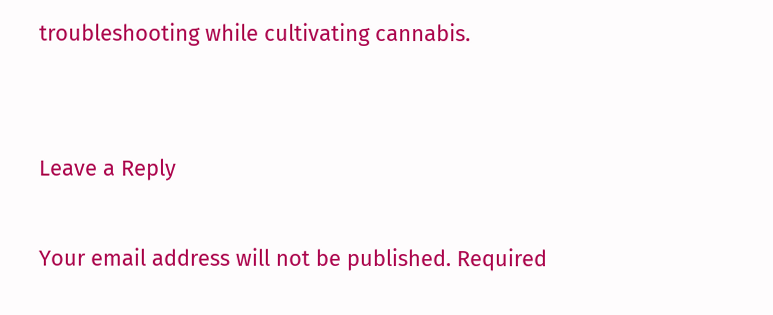troubleshooting while cultivating cannabis.


Leave a Reply

Your email address will not be published. Required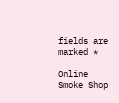fields are marked *

Online Smoke Shop